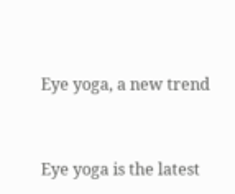Eye yoga, a new trend


Eye yoga is the latest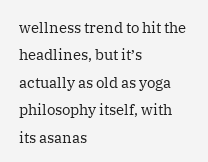wellness trend to hit the headlines, but it’s actually as old as yoga philosophy itself, with its asanas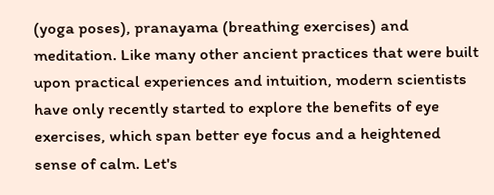(yoga poses), pranayama (breathing exercises) and meditation. Like many other ancient practices that were built upon practical experiences and intuition, modern scientists have only recently started to explore the benefits of eye exercises, which span better eye focus and a heightened sense of calm. Let's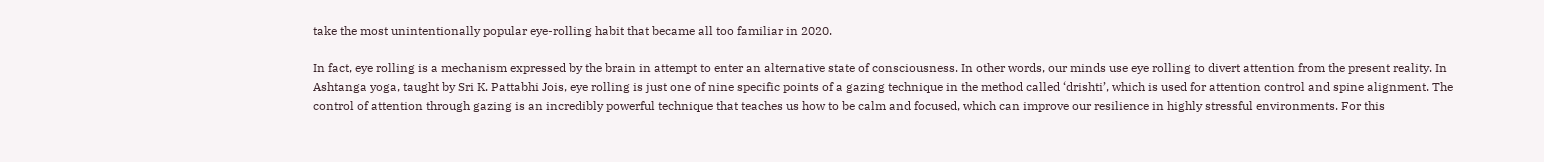take the most unintentionally popular eye-rolling habit that became all too familiar in 2020.

In fact, eye rolling is a mechanism expressed by the brain in attempt to enter an alternative state of consciousness. In other words, our minds use eye rolling to divert attention from the present reality. In Ashtanga yoga, taught by Sri K. Pattabhi Jois, eye rolling is just one of nine specific points of a gazing technique in the method called ‘drishti’, which is used for attention control and spine alignment. The control of attention through gazing is an incredibly powerful technique that teaches us how to be calm and focused, which can improve our resilience in highly stressful environments. For this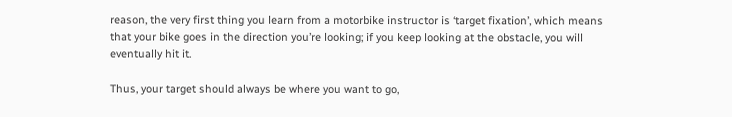reason, the very first thing you learn from a motorbike instructor is ‘target fixation’, which means that your bike goes in the direction you’re looking; if you keep looking at the obstacle, you will eventually hit it.

Thus, your target should always be where you want to go,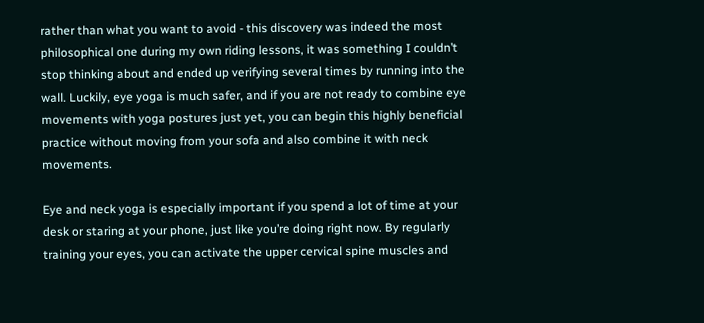rather than what you want to avoid - this discovery was indeed the most philosophical one during my own riding lessons, it was something I couldn’t stop thinking about and ended up verifying several times by running into the wall. Luckily, eye yoga is much safer, and if you are not ready to combine eye movements with yoga postures just yet, you can begin this highly beneficial practice without moving from your sofa and also combine it with neck movements.

Eye and neck yoga is especially important if you spend a lot of time at your desk or staring at your phone, just like you’re doing right now. By regularly training your eyes, you can activate the upper cervical spine muscles and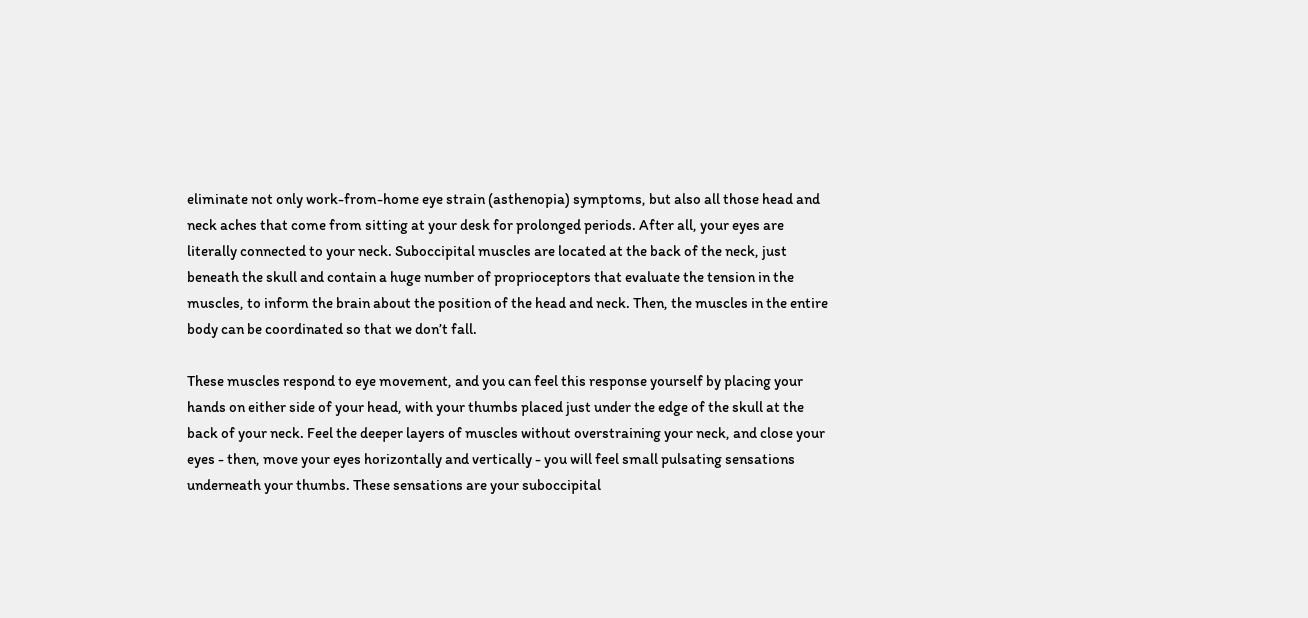eliminate not only work-from-home eye strain (asthenopia) symptoms, but also all those head and neck aches that come from sitting at your desk for prolonged periods. After all, your eyes are literally connected to your neck. Suboccipital muscles are located at the back of the neck, just beneath the skull and contain a huge number of proprioceptors that evaluate the tension in the muscles, to inform the brain about the position of the head and neck. Then, the muscles in the entire body can be coordinated so that we don’t fall.

These muscles respond to eye movement, and you can feel this response yourself by placing your hands on either side of your head, with your thumbs placed just under the edge of the skull at the back of your neck. Feel the deeper layers of muscles without overstraining your neck, and close your eyes - then, move your eyes horizontally and vertically - you will feel small pulsating sensations underneath your thumbs. These sensations are your suboccipital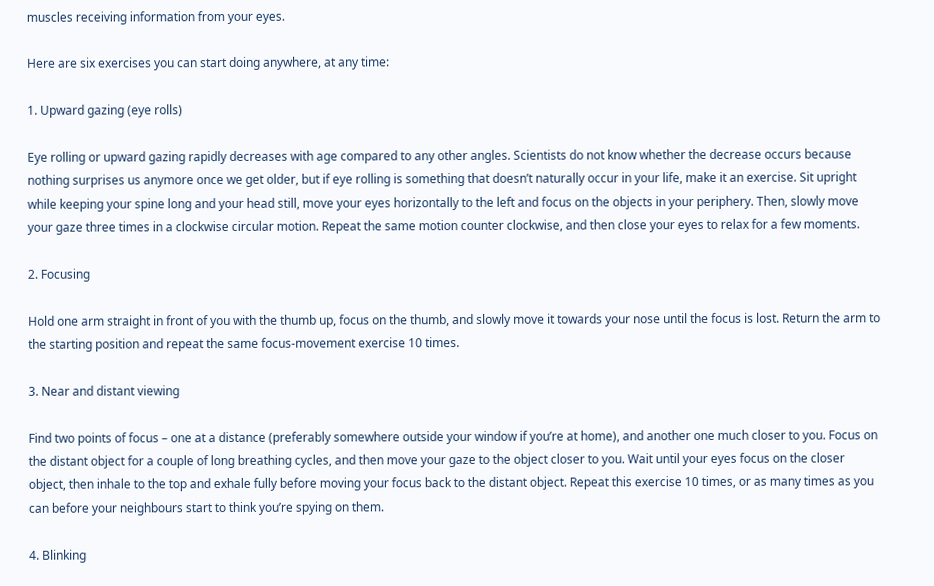muscles receiving information from your eyes.

Here are six exercises you can start doing anywhere, at any time:

1. Upward gazing (eye rolls)

Eye rolling or upward gazing rapidly decreases with age compared to any other angles. Scientists do not know whether the decrease occurs because nothing surprises us anymore once we get older, but if eye rolling is something that doesn’t naturally occur in your life, make it an exercise. Sit upright while keeping your spine long and your head still, move your eyes horizontally to the left and focus on the objects in your periphery. Then, slowly move your gaze three times in a clockwise circular motion. Repeat the same motion counter clockwise, and then close your eyes to relax for a few moments.

2. Focusing

Hold one arm straight in front of you with the thumb up, focus on the thumb, and slowly move it towards your nose until the focus is lost. Return the arm to the starting position and repeat the same focus-movement exercise 10 times.

3. Near and distant viewing

Find two points of focus – one at a distance (preferably somewhere outside your window if you’re at home), and another one much closer to you. Focus on the distant object for a couple of long breathing cycles, and then move your gaze to the object closer to you. Wait until your eyes focus on the closer object, then inhale to the top and exhale fully before moving your focus back to the distant object. Repeat this exercise 10 times, or as many times as you can before your neighbours start to think you’re spying on them.

4. Blinking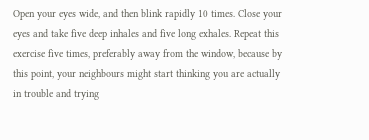Open your eyes wide, and then blink rapidly 10 times. Close your eyes and take five deep inhales and five long exhales. Repeat this exercise five times, preferably away from the window, because by this point, your neighbours might start thinking you are actually in trouble and trying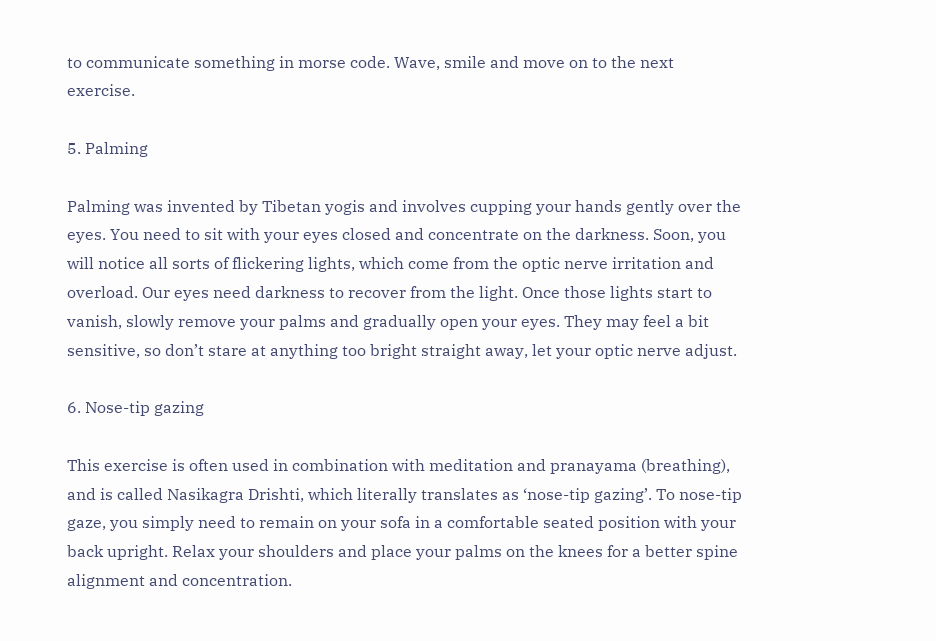to communicate something in morse code. Wave, smile and move on to the next exercise.

5. Palming

Palming was invented by Tibetan yogis and involves cupping your hands gently over the eyes. You need to sit with your eyes closed and concentrate on the darkness. Soon, you will notice all sorts of flickering lights, which come from the optic nerve irritation and overload. Our eyes need darkness to recover from the light. Once those lights start to vanish, slowly remove your palms and gradually open your eyes. They may feel a bit sensitive, so don’t stare at anything too bright straight away, let your optic nerve adjust.

6. Nose-tip gazing

This exercise is often used in combination with meditation and pranayama (breathing), and is called Nasikagra Drishti, which literally translates as ‘nose-tip gazing’. To nose-tip gaze, you simply need to remain on your sofa in a comfortable seated position with your back upright. Relax your shoulders and place your palms on the knees for a better spine alignment and concentration.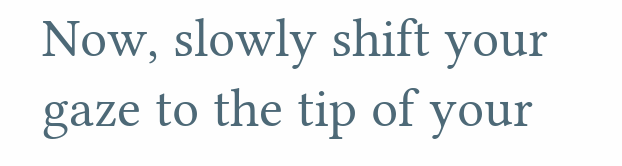Now, slowly shift your gaze to the tip of your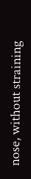nose, without straining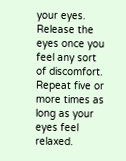your eyes. Release the eyes once you feel any sort of discomfort. Repeat five or more times as long as your eyes feel relaxed.